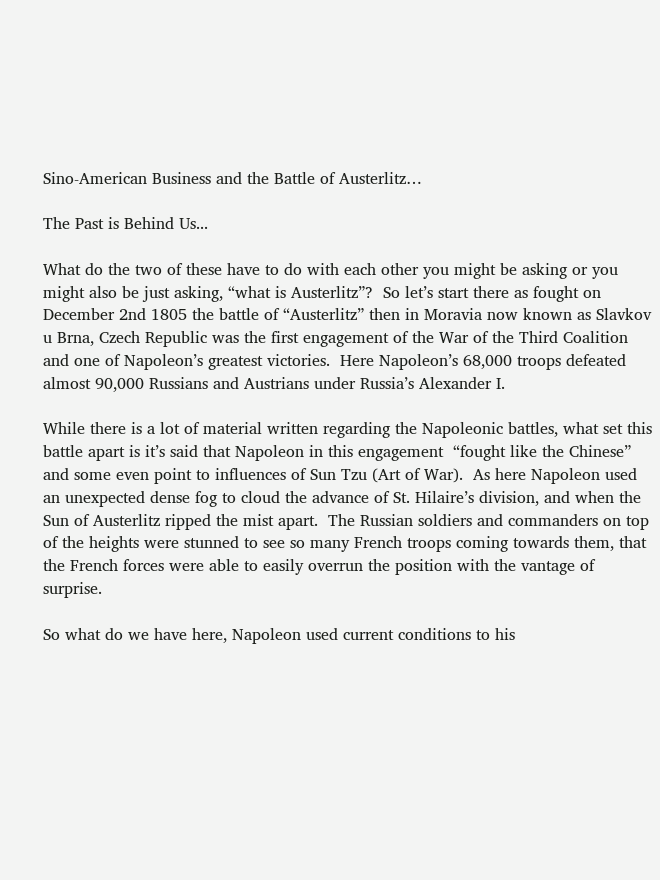Sino-American Business and the Battle of Austerlitz…

The Past is Behind Us...

What do the two of these have to do with each other you might be asking or you might also be just asking, “what is Austerlitz”?  So let’s start there as fought on December 2nd 1805 the battle of “Austerlitz” then in Moravia now known as Slavkov u Brna, Czech Republic was the first engagement of the War of the Third Coalition and one of Napoleon’s greatest victories.  Here Napoleon’s 68,000 troops defeated almost 90,000 Russians and Austrians under Russia’s Alexander I.

While there is a lot of material written regarding the Napoleonic battles, what set this battle apart is it’s said that Napoleon in this engagement  “fought like the Chinese” and some even point to influences of Sun Tzu (Art of War).  As here Napoleon used an unexpected dense fog to cloud the advance of St. Hilaire’s division, and when the Sun of Austerlitz ripped the mist apart.  The Russian soldiers and commanders on top of the heights were stunned to see so many French troops coming towards them, that the French forces were able to easily overrun the position with the vantage of surprise.

So what do we have here, Napoleon used current conditions to his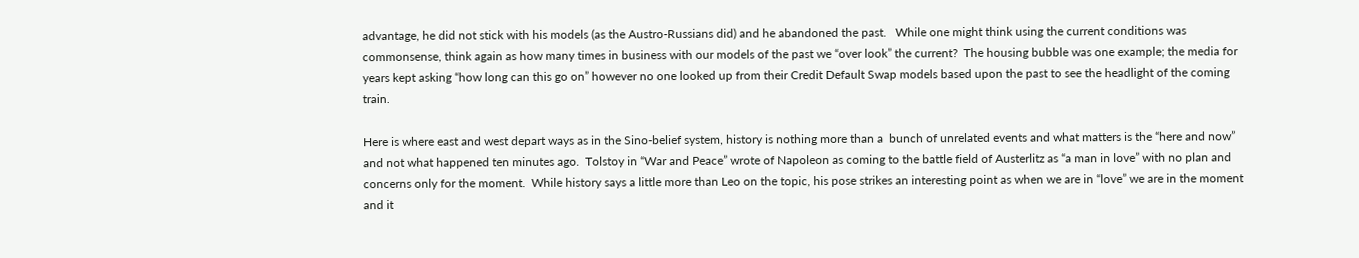advantage, he did not stick with his models (as the Austro-Russians did) and he abandoned the past.   While one might think using the current conditions was commonsense, think again as how many times in business with our models of the past we “over look” the current?  The housing bubble was one example; the media for years kept asking “how long can this go on” however no one looked up from their Credit Default Swap models based upon the past to see the headlight of the coming train.

Here is where east and west depart ways as in the Sino-belief system, history is nothing more than a  bunch of unrelated events and what matters is the “here and now” and not what happened ten minutes ago.  Tolstoy in “War and Peace” wrote of Napoleon as coming to the battle field of Austerlitz as “a man in love” with no plan and concerns only for the moment.  While history says a little more than Leo on the topic, his pose strikes an interesting point as when we are in “love” we are in the moment and it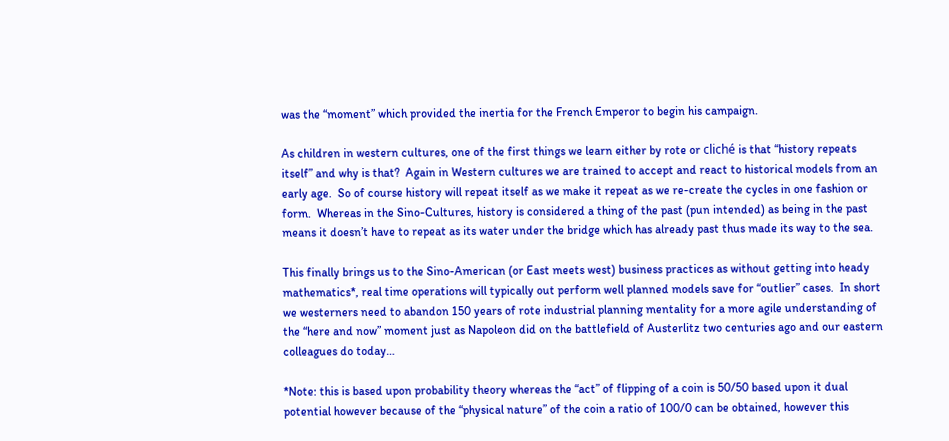was the “moment” which provided the inertia for the French Emperor to begin his campaign.

As children in western cultures, one of the first things we learn either by rote or cliché is that “history repeats itself” and why is that?  Again in Western cultures we are trained to accept and react to historical models from an early age.  So of course history will repeat itself as we make it repeat as we re-create the cycles in one fashion or form.  Whereas in the Sino-Cultures, history is considered a thing of the past (pun intended) as being in the past means it doesn’t have to repeat as its water under the bridge which has already past thus made its way to the sea.

This finally brings us to the Sino-American (or East meets west) business practices as without getting into heady mathematics*, real time operations will typically out perform well planned models save for “outlier” cases.  In short we westerners need to abandon 150 years of rote industrial planning mentality for a more agile understanding of the “here and now” moment just as Napoleon did on the battlefield of Austerlitz two centuries ago and our eastern colleagues do today…

*Note: this is based upon probability theory whereas the “act” of flipping of a coin is 50/50 based upon it dual potential however because of the “physical nature” of the coin a ratio of 100/0 can be obtained, however this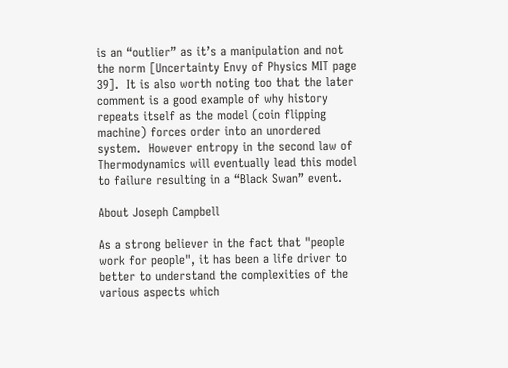is an “outlier” as it’s a manipulation and not the norm [Uncertainty Envy of Physics MIT page 39].  It is also worth noting too that the later comment is a good example of why history repeats itself as the model (coin flipping machine) forces order into an unordered system.  However entropy in the second law of Thermodynamics will eventually lead this model to failure resulting in a “Black Swan” event.

About Joseph Campbell

As a strong believer in the fact that "people work for people", it has been a life driver to better to understand the complexities of the various aspects which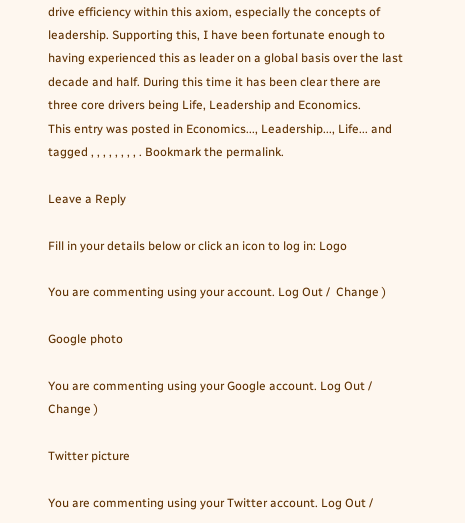drive efficiency within this axiom, especially the concepts of leadership. Supporting this, I have been fortunate enough to having experienced this as leader on a global basis over the last decade and half. During this time it has been clear there are three core drivers being Life, Leadership and Economics.
This entry was posted in Economics..., Leadership..., Life... and tagged , , , , , , , , . Bookmark the permalink.

Leave a Reply

Fill in your details below or click an icon to log in: Logo

You are commenting using your account. Log Out /  Change )

Google photo

You are commenting using your Google account. Log Out /  Change )

Twitter picture

You are commenting using your Twitter account. Log Out /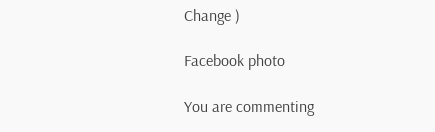Change )

Facebook photo

You are commenting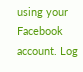using your Facebook account. Log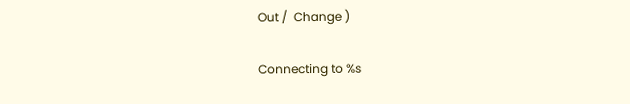Out /  Change )

Connecting to %s